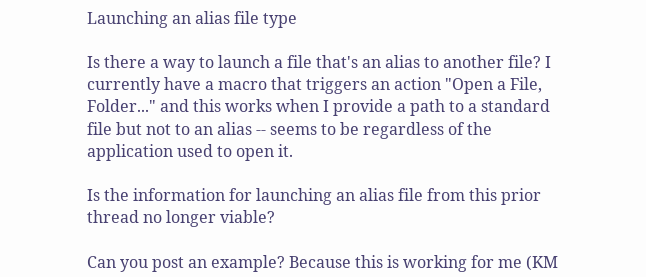Launching an alias file type

Is there a way to launch a file that's an alias to another file? I currently have a macro that triggers an action "Open a File, Folder..." and this works when I provide a path to a standard file but not to an alias -- seems to be regardless of the application used to open it.

Is the information for launching an alias file from this prior thread no longer viable?

Can you post an example? Because this is working for me (KM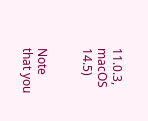11.0.3, macOS 14.5)


Note that you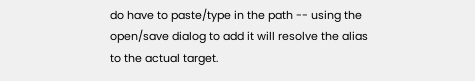do have to paste/type in the path -- using the open/save dialog to add it will resolve the alias to the actual target.